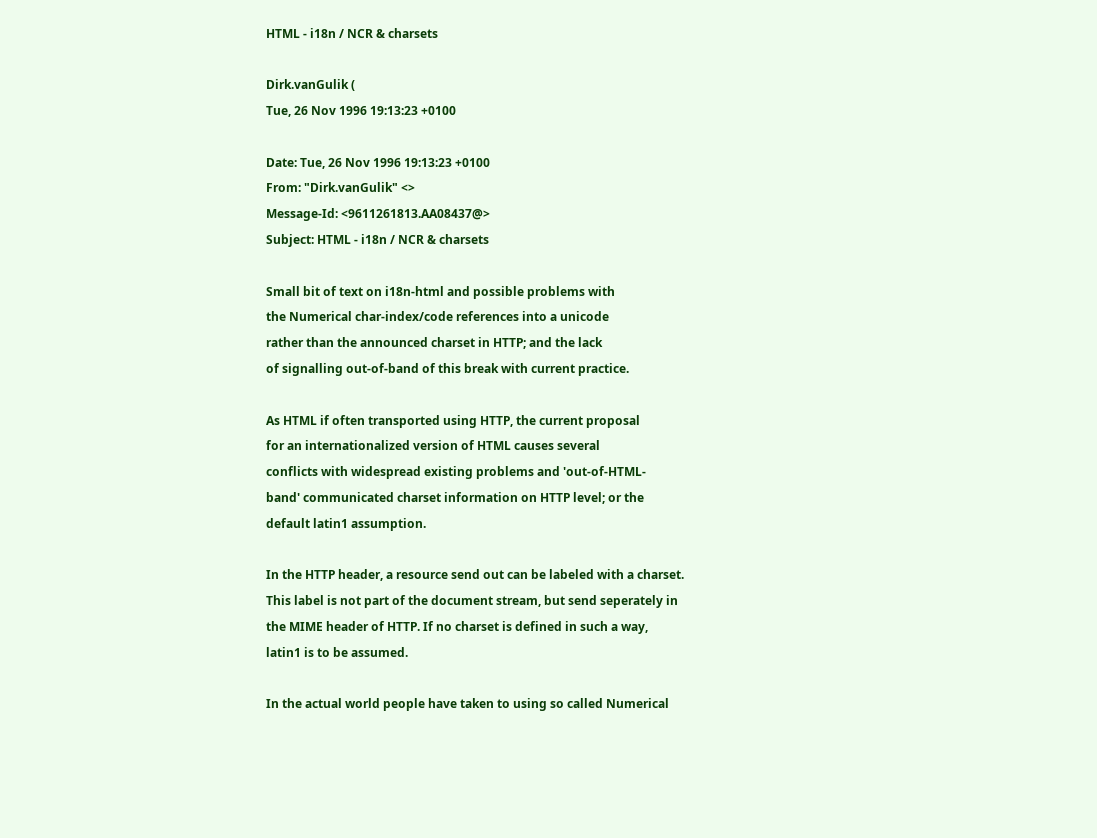HTML - i18n / NCR & charsets

Dirk.vanGulik (
Tue, 26 Nov 1996 19:13:23 +0100

Date: Tue, 26 Nov 1996 19:13:23 +0100
From: "Dirk.vanGulik" <>
Message-Id: <9611261813.AA08437@>
Subject: HTML - i18n / NCR & charsets

Small bit of text on i18n-html and possible problems with
the Numerical char-index/code references into a unicode
rather than the announced charset in HTTP; and the lack
of signalling out-of-band of this break with current practice.

As HTML if often transported using HTTP, the current proposal
for an internationalized version of HTML causes several
conflicts with widespread existing problems and 'out-of-HTML-
band' communicated charset information on HTTP level; or the
default latin1 assumption.

In the HTTP header, a resource send out can be labeled with a charset.
This label is not part of the document stream, but send seperately in
the MIME header of HTTP. If no charset is defined in such a way,
latin1 is to be assumed.

In the actual world people have taken to using so called Numerical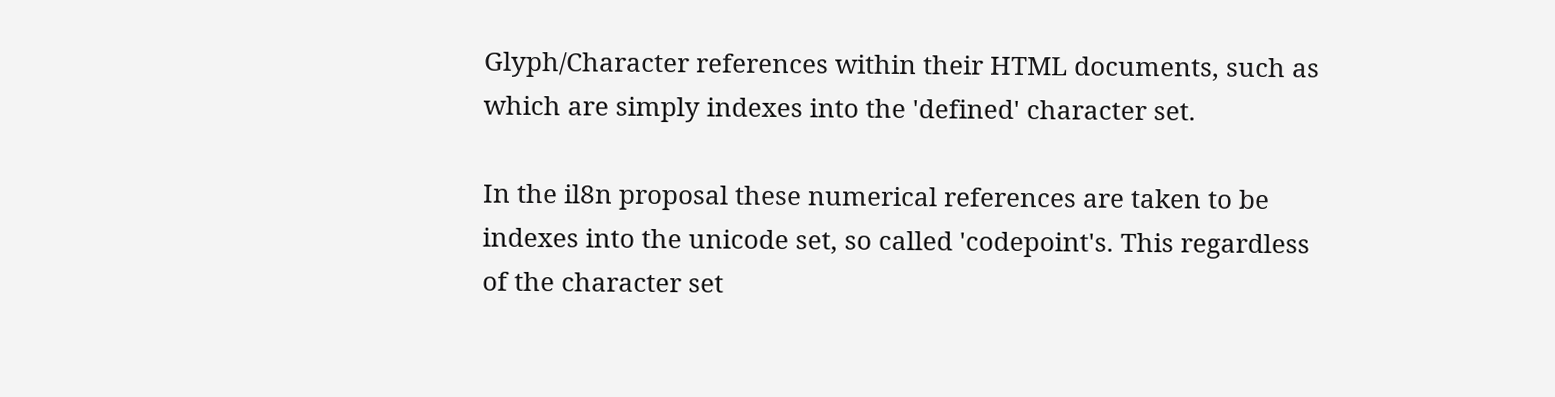Glyph/Character references within their HTML documents, such as
which are simply indexes into the 'defined' character set.

In the il8n proposal these numerical references are taken to be
indexes into the unicode set, so called 'codepoint's. This regardless
of the character set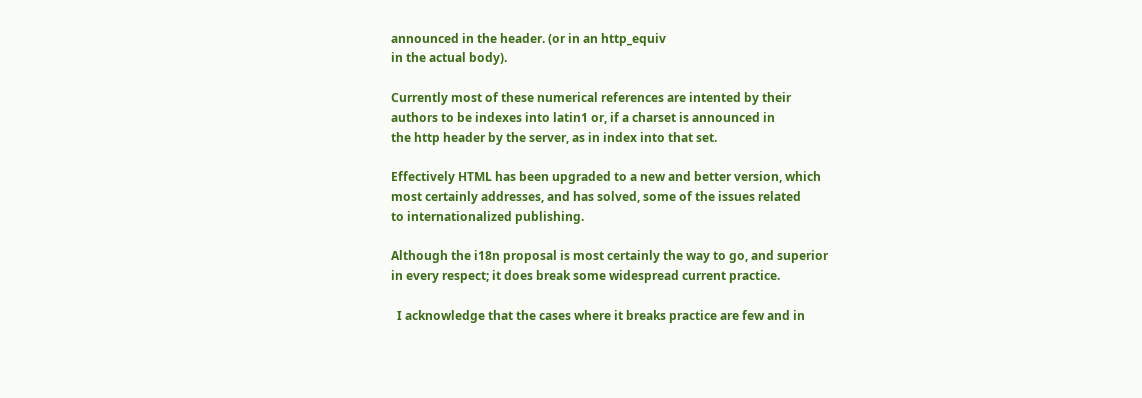announced in the header. (or in an http_equiv
in the actual body).

Currently most of these numerical references are intented by their
authors to be indexes into latin1 or, if a charset is announced in
the http header by the server, as in index into that set.

Effectively HTML has been upgraded to a new and better version, which
most certainly addresses, and has solved, some of the issues related
to internationalized publishing.

Although the i18n proposal is most certainly the way to go, and superior
in every respect; it does break some widespread current practice.

  I acknowledge that the cases where it breaks practice are few and in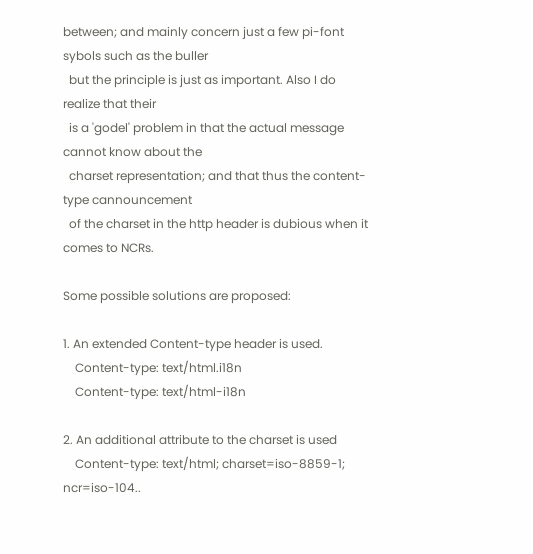between; and mainly concern just a few pi-font sybols such as the buller
  but the principle is just as important. Also I do realize that their
  is a 'godel' problem in that the actual message cannot know about the
  charset representation; and that thus the content-type cannouncement
  of the charset in the http header is dubious when it comes to NCRs.

Some possible solutions are proposed:

1. An extended Content-type header is used.
    Content-type: text/html.i18n
    Content-type: text/html-i18n

2. An additional attribute to the charset is used
    Content-type: text/html; charset=iso-8859-1; ncr=iso-104..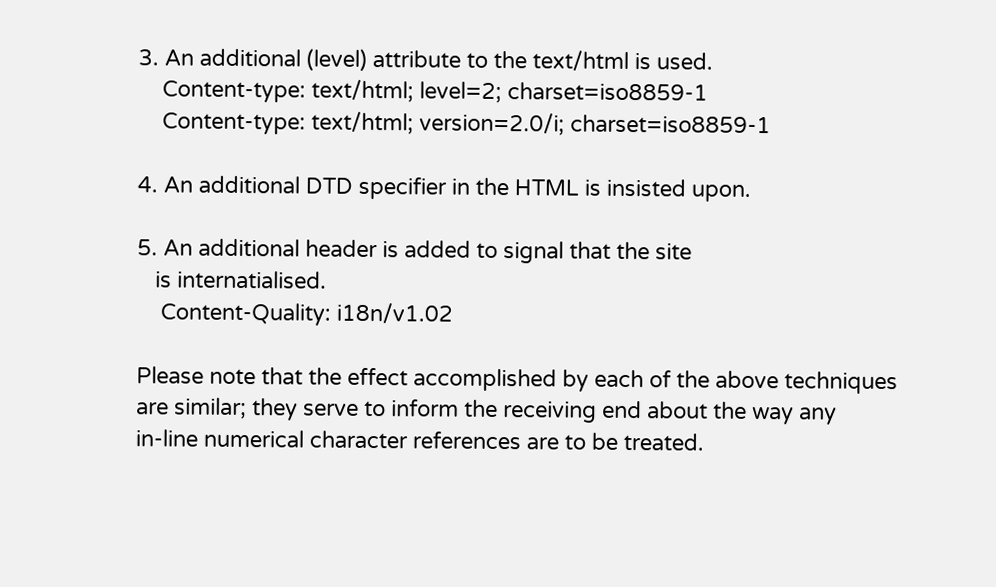3. An additional (level) attribute to the text/html is used.
    Content-type: text/html; level=2; charset=iso8859-1
    Content-type: text/html; version=2.0/i; charset=iso8859-1

4. An additional DTD specifier in the HTML is insisted upon.

5. An additional header is added to signal that the site
   is internatialised.
    Content-Quality: i18n/v1.02

Please note that the effect accomplished by each of the above techniques
are similar; they serve to inform the receiving end about the way any
in-line numerical character references are to be treated.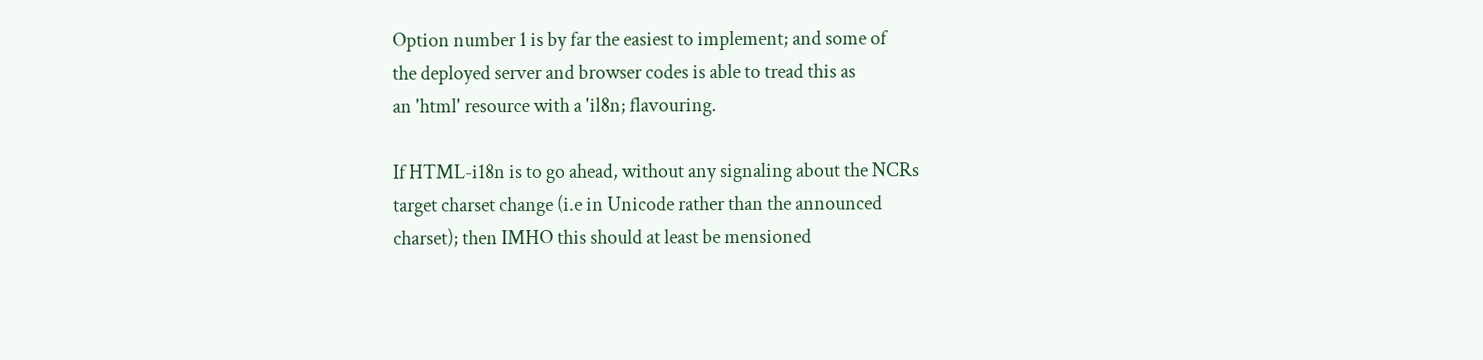Option number 1 is by far the easiest to implement; and some of
the deployed server and browser codes is able to tread this as
an 'html' resource with a 'il8n; flavouring.

If HTML-i18n is to go ahead, without any signaling about the NCRs
target charset change (i.e in Unicode rather than the announced
charset); then IMHO this should at least be mensioned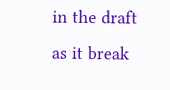in the draft
as it break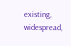existing, widespread,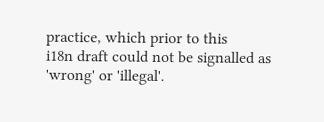practice, which prior to this
i18n draft could not be signalled as 'wrong' or 'illegal'.